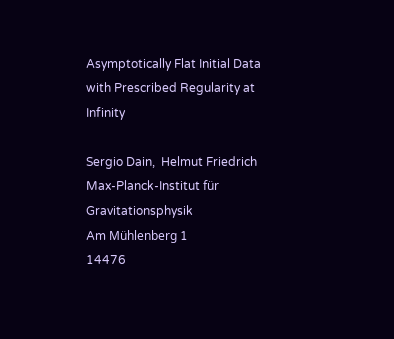Asymptotically Flat Initial Data with Prescribed Regularity at Infinity

Sergio Dain,  Helmut Friedrich
Max-Planck-Institut für Gravitationsphysik
Am Mühlenberg 1
14476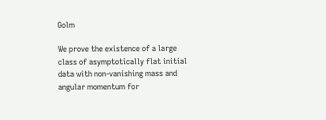Golm

We prove the existence of a large class of asymptotically flat initial data with non-vanishing mass and angular momentum for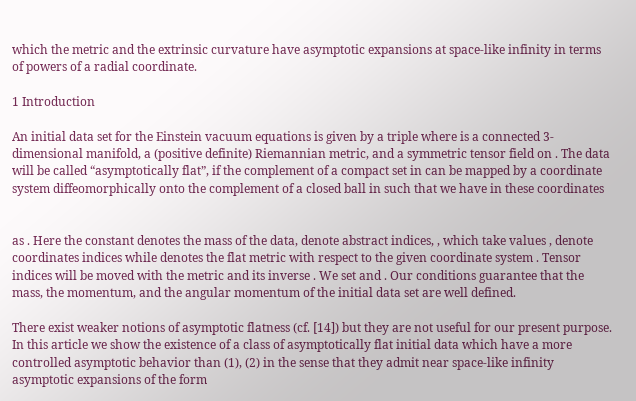which the metric and the extrinsic curvature have asymptotic expansions at space-like infinity in terms of powers of a radial coordinate.

1 Introduction

An initial data set for the Einstein vacuum equations is given by a triple where is a connected 3-dimensional manifold, a (positive definite) Riemannian metric, and a symmetric tensor field on . The data will be called “asymptotically flat”, if the complement of a compact set in can be mapped by a coordinate system diffeomorphically onto the complement of a closed ball in such that we have in these coordinates


as . Here the constant denotes the mass of the data, denote abstract indices, , which take values , denote coordinates indices while denotes the flat metric with respect to the given coordinate system . Tensor indices will be moved with the metric and its inverse . We set and . Our conditions guarantee that the mass, the momentum, and the angular momentum of the initial data set are well defined.

There exist weaker notions of asymptotic flatness (cf. [14]) but they are not useful for our present purpose. In this article we show the existence of a class of asymptotically flat initial data which have a more controlled asymptotic behavior than (1), (2) in the sense that they admit near space-like infinity asymptotic expansions of the form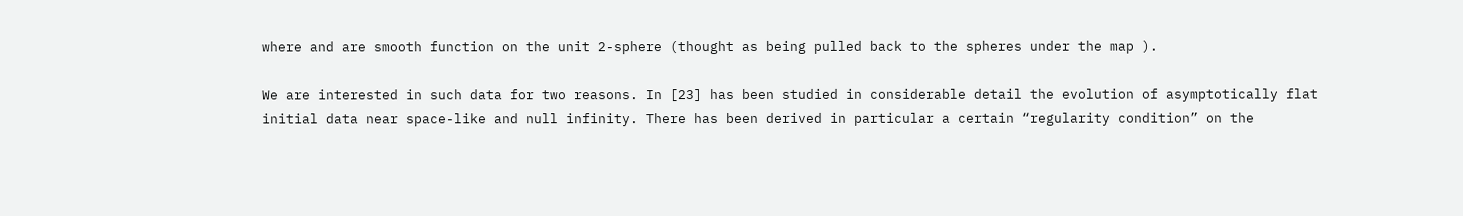where and are smooth function on the unit 2-sphere (thought as being pulled back to the spheres under the map ).

We are interested in such data for two reasons. In [23] has been studied in considerable detail the evolution of asymptotically flat initial data near space-like and null infinity. There has been derived in particular a certain “regularity condition” on the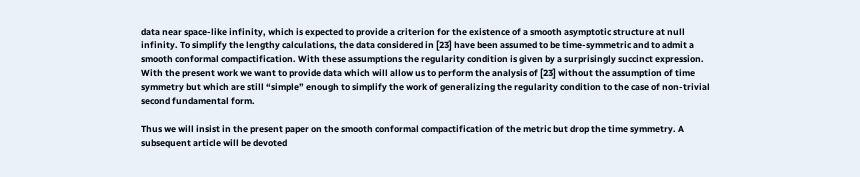data near space-like infinity, which is expected to provide a criterion for the existence of a smooth asymptotic structure at null infinity. To simplify the lengthy calculations, the data considered in [23] have been assumed to be time-symmetric and to admit a smooth conformal compactification. With these assumptions the regularity condition is given by a surprisingly succinct expression. With the present work we want to provide data which will allow us to perform the analysis of [23] without the assumption of time symmetry but which are still “simple” enough to simplify the work of generalizing the regularity condition to the case of non-trivial second fundamental form.

Thus we will insist in the present paper on the smooth conformal compactification of the metric but drop the time symmetry. A subsequent article will be devoted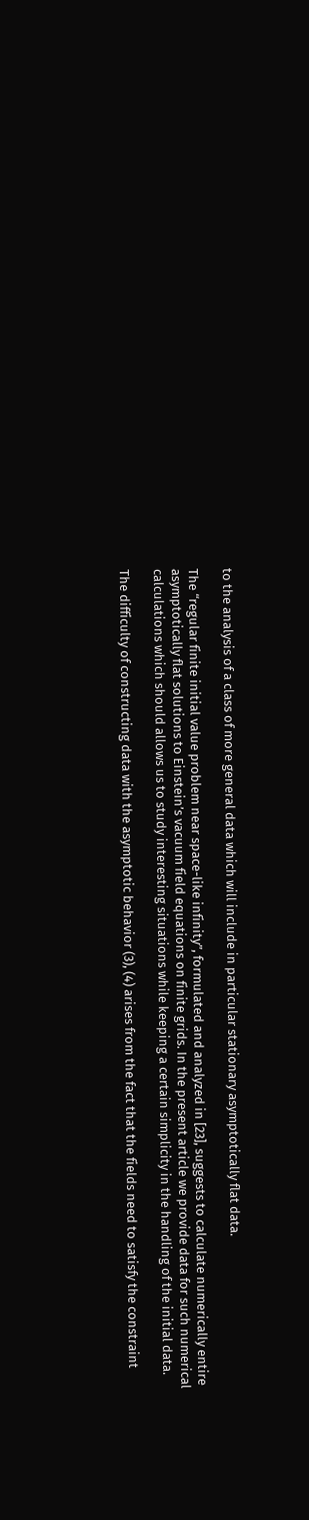to the analysis of a class of more general data which will include in particular stationary asymptotically flat data.

The “regular finite initial value problem near space-like infinity”, formulated and analyzed in [23], suggests to calculate numerically entire asymptotically flat solutions to Einstein’s vacuum field equations on finite grids. In the present article we provide data for such numerical calculations which should allows us to study interesting situations while keeping a certain simplicity in the handling of the initial data.

The difficulty of constructing data with the asymptotic behavior (3), (4) arises from the fact that the fields need to satisfy the constraint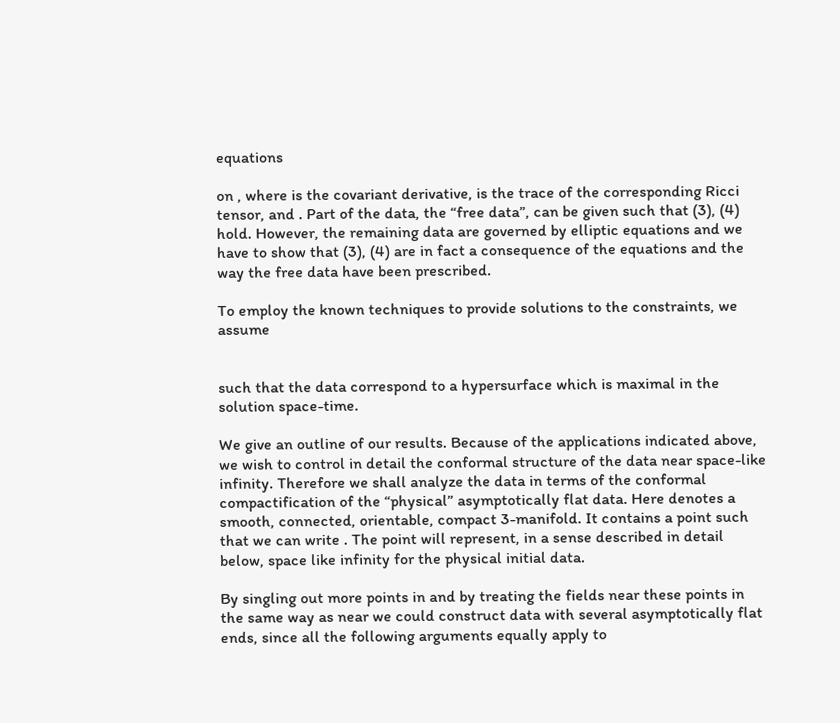equations

on , where is the covariant derivative, is the trace of the corresponding Ricci tensor, and . Part of the data, the “free data”, can be given such that (3), (4) hold. However, the remaining data are governed by elliptic equations and we have to show that (3), (4) are in fact a consequence of the equations and the way the free data have been prescribed.

To employ the known techniques to provide solutions to the constraints, we assume


such that the data correspond to a hypersurface which is maximal in the solution space-time.

We give an outline of our results. Because of the applications indicated above, we wish to control in detail the conformal structure of the data near space-like infinity. Therefore we shall analyze the data in terms of the conformal compactification of the “physical” asymptotically flat data. Here denotes a smooth, connected, orientable, compact 3-manifold. It contains a point such that we can write . The point will represent, in a sense described in detail below, space like infinity for the physical initial data.

By singling out more points in and by treating the fields near these points in the same way as near we could construct data with several asymptotically flat ends, since all the following arguments equally apply to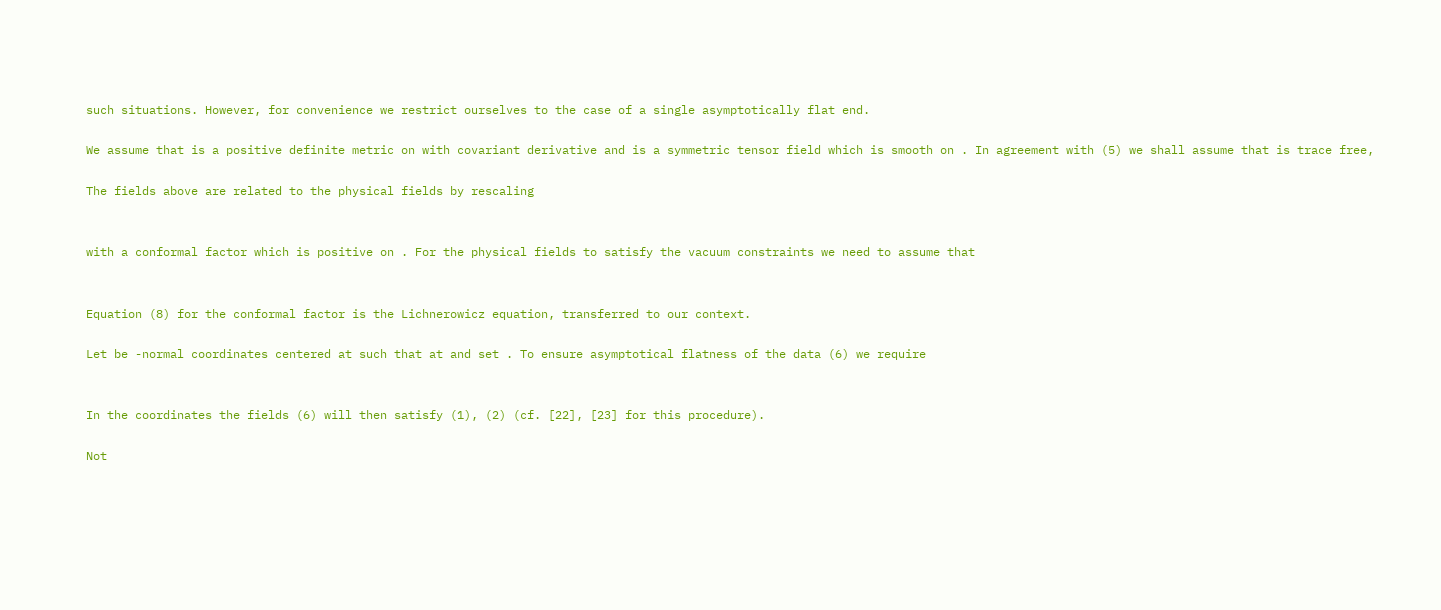such situations. However, for convenience we restrict ourselves to the case of a single asymptotically flat end.

We assume that is a positive definite metric on with covariant derivative and is a symmetric tensor field which is smooth on . In agreement with (5) we shall assume that is trace free,

The fields above are related to the physical fields by rescaling


with a conformal factor which is positive on . For the physical fields to satisfy the vacuum constraints we need to assume that


Equation (8) for the conformal factor is the Lichnerowicz equation, transferred to our context.

Let be -normal coordinates centered at such that at and set . To ensure asymptotical flatness of the data (6) we require


In the coordinates the fields (6) will then satisfy (1), (2) (cf. [22], [23] for this procedure).

Not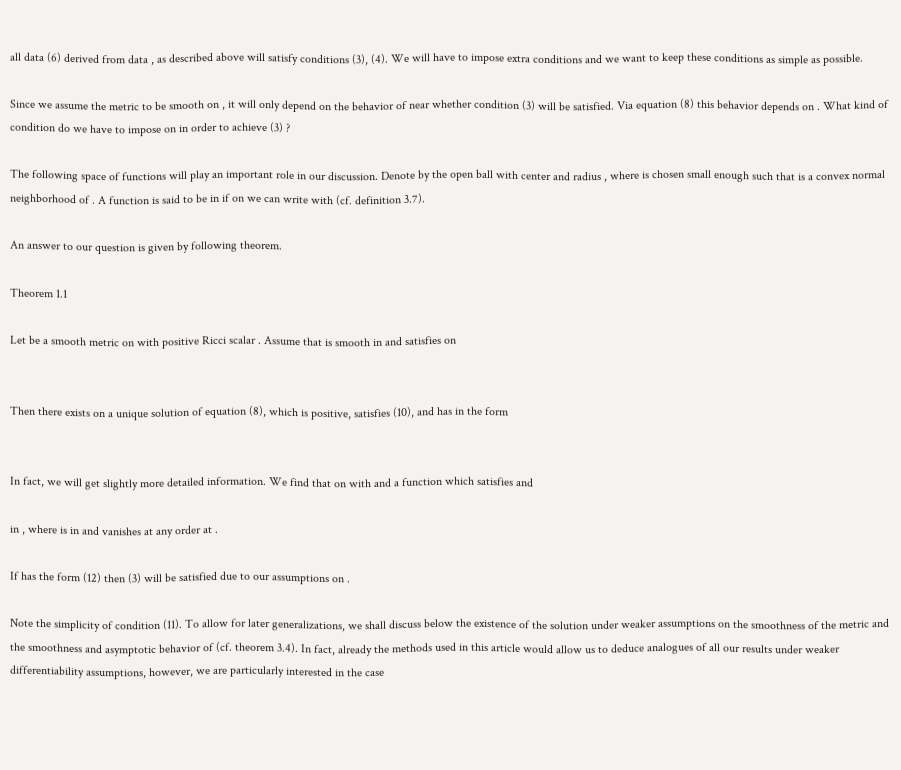all data (6) derived from data , as described above will satisfy conditions (3), (4). We will have to impose extra conditions and we want to keep these conditions as simple as possible.

Since we assume the metric to be smooth on , it will only depend on the behavior of near whether condition (3) will be satisfied. Via equation (8) this behavior depends on . What kind of condition do we have to impose on in order to achieve (3) ?

The following space of functions will play an important role in our discussion. Denote by the open ball with center and radius , where is chosen small enough such that is a convex normal neighborhood of . A function is said to be in if on we can write with (cf. definition 3.7).

An answer to our question is given by following theorem.

Theorem 1.1

Let be a smooth metric on with positive Ricci scalar . Assume that is smooth in and satisfies on


Then there exists on a unique solution of equation (8), which is positive, satisfies (10), and has in the form


In fact, we will get slightly more detailed information. We find that on with and a function which satisfies and

in , where is in and vanishes at any order at .

If has the form (12) then (3) will be satisfied due to our assumptions on .

Note the simplicity of condition (11). To allow for later generalizations, we shall discuss below the existence of the solution under weaker assumptions on the smoothness of the metric and the smoothness and asymptotic behavior of (cf. theorem 3.4). In fact, already the methods used in this article would allow us to deduce analogues of all our results under weaker differentiability assumptions, however, we are particularly interested in the case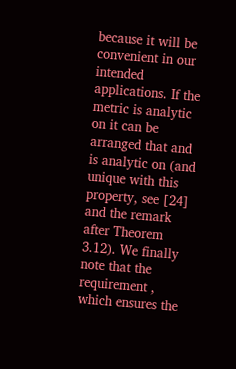because it will be convenient in our intended applications. If the metric is analytic on it can be arranged that and is analytic on (and unique with this property, see [24] and the remark after Theorem 3.12). We finally note that the requirement , which ensures the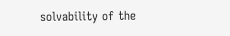solvability of the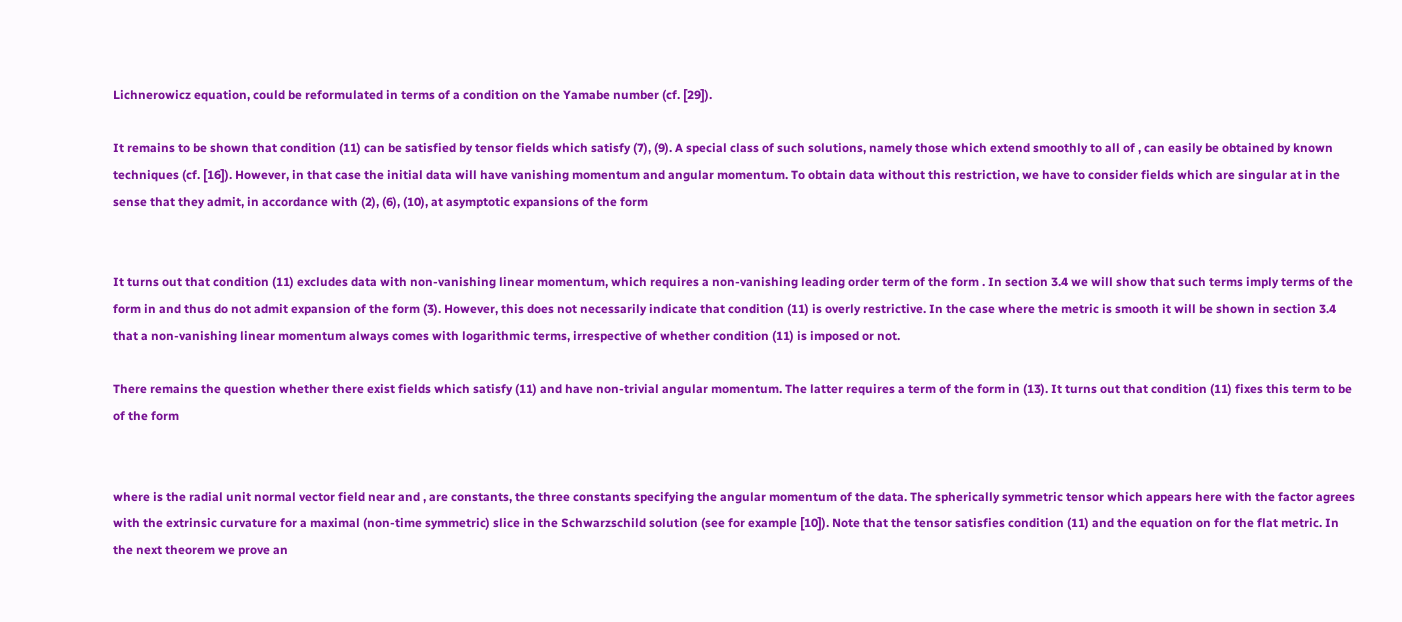Lichnerowicz equation, could be reformulated in terms of a condition on the Yamabe number (cf. [29]).

It remains to be shown that condition (11) can be satisfied by tensor fields which satisfy (7), (9). A special class of such solutions, namely those which extend smoothly to all of , can easily be obtained by known techniques (cf. [16]). However, in that case the initial data will have vanishing momentum and angular momentum. To obtain data without this restriction, we have to consider fields which are singular at in the sense that they admit, in accordance with (2), (6), (10), at asymptotic expansions of the form


It turns out that condition (11) excludes data with non-vanishing linear momentum, which requires a non-vanishing leading order term of the form . In section 3.4 we will show that such terms imply terms of the form in and thus do not admit expansion of the form (3). However, this does not necessarily indicate that condition (11) is overly restrictive. In the case where the metric is smooth it will be shown in section 3.4 that a non-vanishing linear momentum always comes with logarithmic terms, irrespective of whether condition (11) is imposed or not.

There remains the question whether there exist fields which satisfy (11) and have non-trivial angular momentum. The latter requires a term of the form in (13). It turns out that condition (11) fixes this term to be of the form


where is the radial unit normal vector field near and , are constants, the three constants specifying the angular momentum of the data. The spherically symmetric tensor which appears here with the factor agrees with the extrinsic curvature for a maximal (non-time symmetric) slice in the Schwarzschild solution (see for example [10]). Note that the tensor satisfies condition (11) and the equation on for the flat metric. In the next theorem we prove an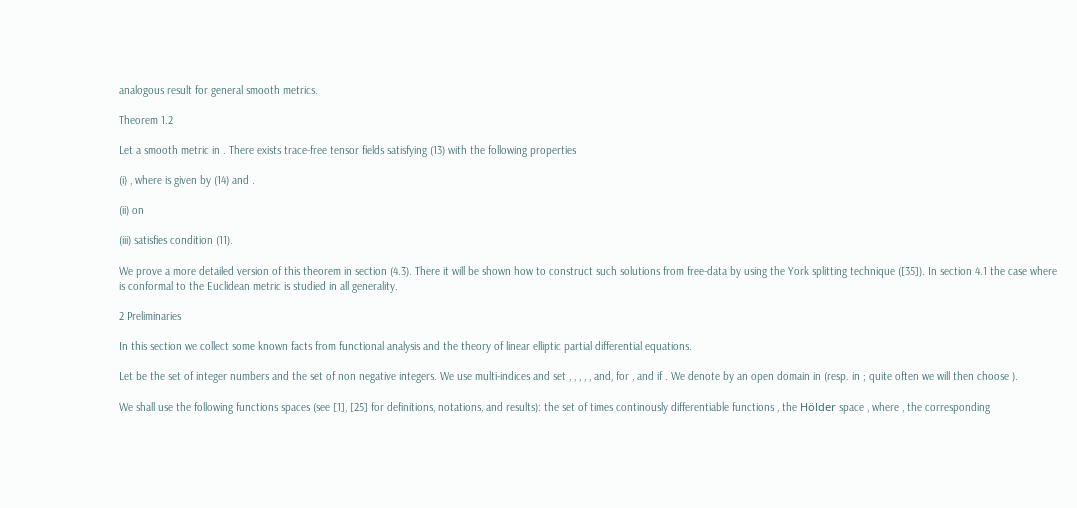analogous result for general smooth metrics.

Theorem 1.2

Let a smooth metric in . There exists trace-free tensor fields satisfying (13) with the following properties

(i) , where is given by (14) and .

(ii) on

(iii) satisfies condition (11).

We prove a more detailed version of this theorem in section (4.3). There it will be shown how to construct such solutions from free-data by using the York splitting technique ([35]). In section 4.1 the case where is conformal to the Euclidean metric is studied in all generality.

2 Preliminaries

In this section we collect some known facts from functional analysis and the theory of linear elliptic partial differential equations.

Let be the set of integer numbers and the set of non negative integers. We use multi-indices and set , , , , , and, for , and if . We denote by an open domain in (resp. in ; quite often we will then choose ).

We shall use the following functions spaces (see [1], [25] for definitions, notations, and results): the set of times continously differentiable functions , the Hölder space , where , the corresponding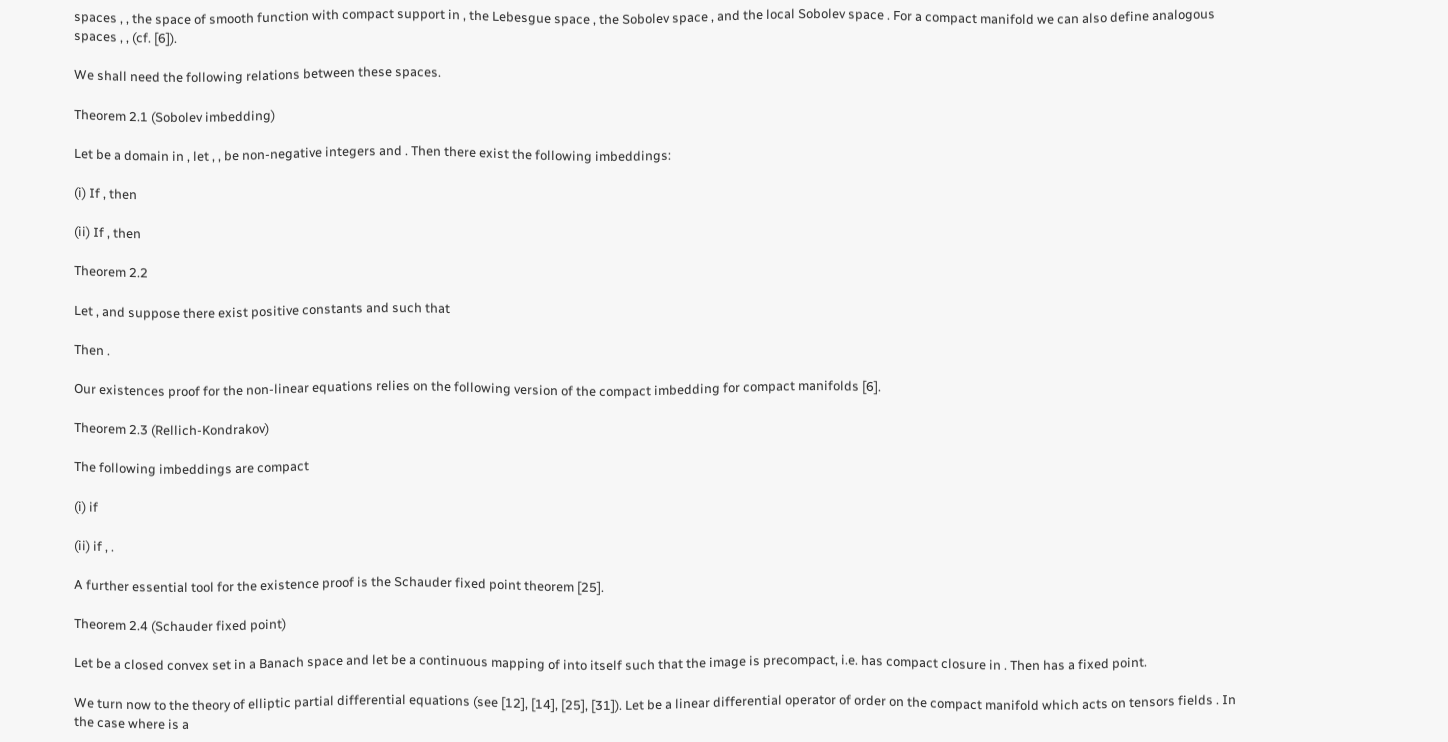spaces , , the space of smooth function with compact support in , the Lebesgue space , the Sobolev space , and the local Sobolev space . For a compact manifold we can also define analogous spaces , , (cf. [6]).

We shall need the following relations between these spaces.

Theorem 2.1 (Sobolev imbedding)

Let be a domain in , let , , be non-negative integers and . Then there exist the following imbeddings:

(i) If , then

(ii) If , then

Theorem 2.2

Let , and suppose there exist positive constants and such that

Then .

Our existences proof for the non-linear equations relies on the following version of the compact imbedding for compact manifolds [6].

Theorem 2.3 (Rellich-Kondrakov)

The following imbeddings are compact

(i) if

(ii) if , .

A further essential tool for the existence proof is the Schauder fixed point theorem [25].

Theorem 2.4 (Schauder fixed point)

Let be a closed convex set in a Banach space and let be a continuous mapping of into itself such that the image is precompact, i.e. has compact closure in . Then has a fixed point.

We turn now to the theory of elliptic partial differential equations (see [12], [14], [25], [31]). Let be a linear differential operator of order on the compact manifold which acts on tensors fields . In the case where is a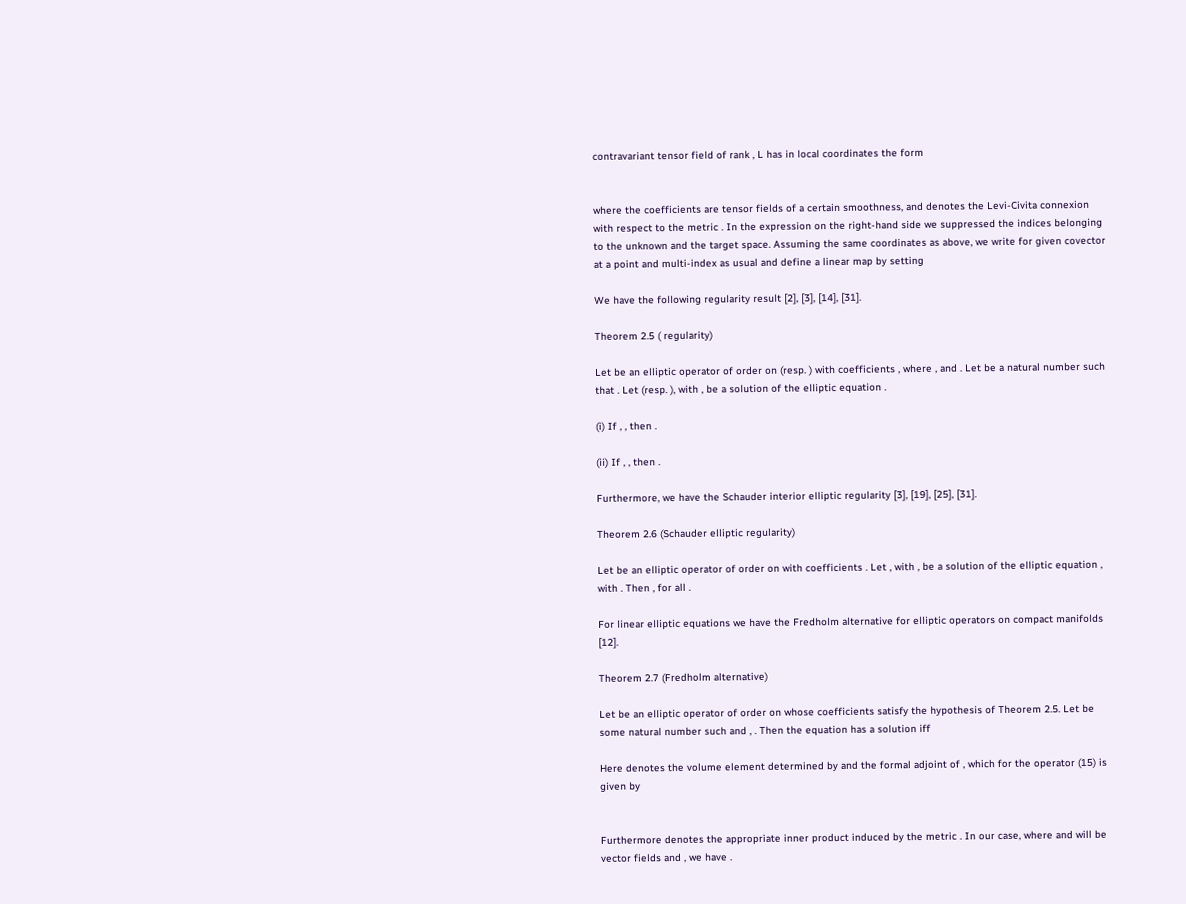contravariant tensor field of rank , L has in local coordinates the form


where the coefficients are tensor fields of a certain smoothness, and denotes the Levi-Civita connexion with respect to the metric . In the expression on the right-hand side we suppressed the indices belonging to the unknown and the target space. Assuming the same coordinates as above, we write for given covector at a point and multi-index as usual and define a linear map by setting

We have the following regularity result [2], [3], [14], [31].

Theorem 2.5 ( regularity)

Let be an elliptic operator of order on (resp. ) with coefficients , where , and . Let be a natural number such that . Let (resp. ), with , be a solution of the elliptic equation .

(i) If , , then .

(ii) If , , then .

Furthermore, we have the Schauder interior elliptic regularity [3], [19], [25], [31].

Theorem 2.6 (Schauder elliptic regularity)

Let be an elliptic operator of order on with coefficients . Let , with , be a solution of the elliptic equation , with . Then , for all .

For linear elliptic equations we have the Fredholm alternative for elliptic operators on compact manifolds [12].

Theorem 2.7 (Fredholm alternative)

Let be an elliptic operator of order on whose coefficients satisfy the hypothesis of Theorem 2.5. Let be some natural number such and , . Then the equation has a solution iff

Here denotes the volume element determined by and the formal adjoint of , which for the operator (15) is given by


Furthermore denotes the appropriate inner product induced by the metric . In our case, where and will be vector fields and , we have .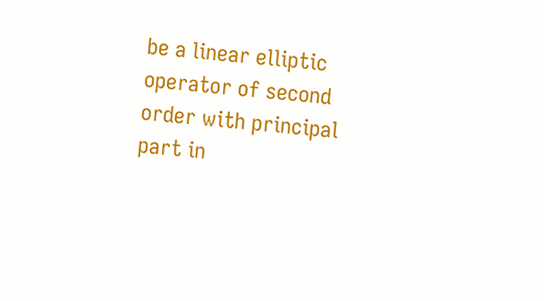be a linear elliptic operator of second order with principal part in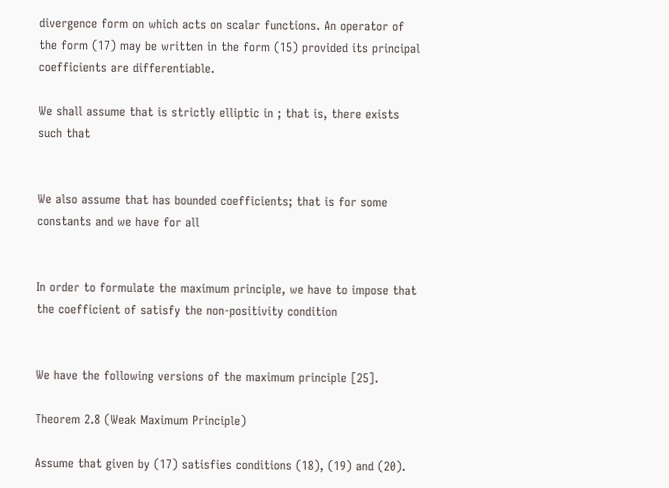divergence form on which acts on scalar functions. An operator of the form (17) may be written in the form (15) provided its principal coefficients are differentiable.

We shall assume that is strictly elliptic in ; that is, there exists such that


We also assume that has bounded coefficients; that is for some constants and we have for all


In order to formulate the maximum principle, we have to impose that the coefficient of satisfy the non-positivity condition


We have the following versions of the maximum principle [25].

Theorem 2.8 (Weak Maximum Principle)

Assume that given by (17) satisfies conditions (18), (19) and (20).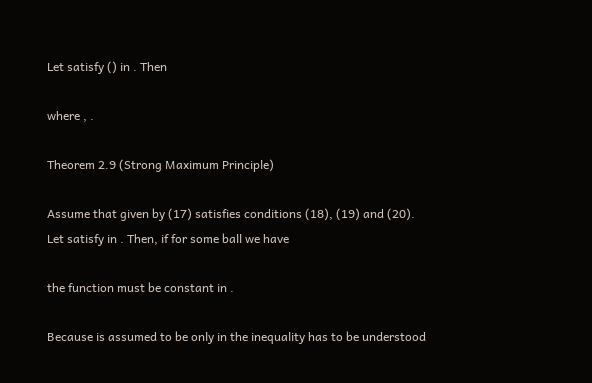Let satisfy () in . Then

where , .

Theorem 2.9 (Strong Maximum Principle)

Assume that given by (17) satisfies conditions (18), (19) and (20). Let satisfy in . Then, if for some ball we have

the function must be constant in .

Because is assumed to be only in the inequality has to be understood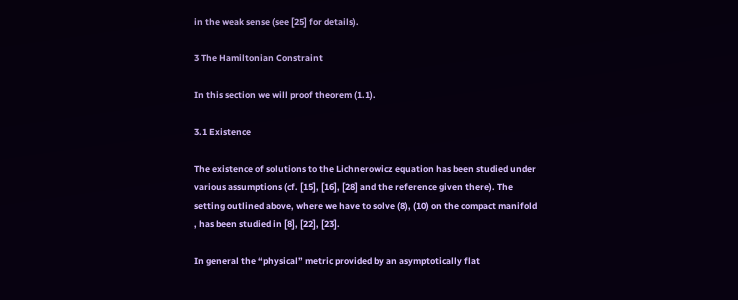in the weak sense (see [25] for details).

3 The Hamiltonian Constraint

In this section we will proof theorem (1.1).

3.1 Existence

The existence of solutions to the Lichnerowicz equation has been studied under various assumptions (cf. [15], [16], [28] and the reference given there). The setting outlined above, where we have to solve (8), (10) on the compact manifold , has been studied in [8], [22], [23].

In general the “physical” metric provided by an asymptotically flat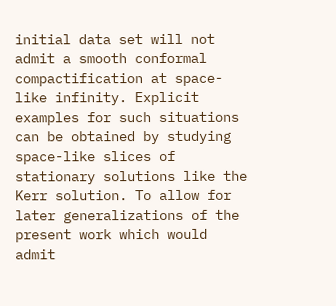initial data set will not admit a smooth conformal compactification at space-like infinity. Explicit examples for such situations can be obtained by studying space-like slices of stationary solutions like the Kerr solution. To allow for later generalizations of the present work which would admit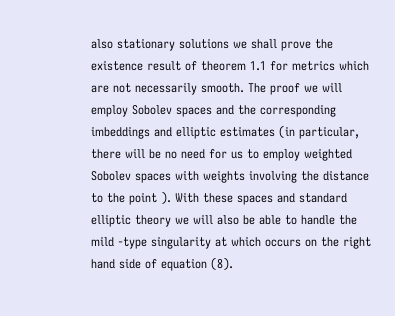also stationary solutions we shall prove the existence result of theorem 1.1 for metrics which are not necessarily smooth. The proof we will employ Sobolev spaces and the corresponding imbeddings and elliptic estimates (in particular, there will be no need for us to employ weighted Sobolev spaces with weights involving the distance to the point ). With these spaces and standard elliptic theory we will also be able to handle the mild -type singularity at which occurs on the right hand side of equation (8).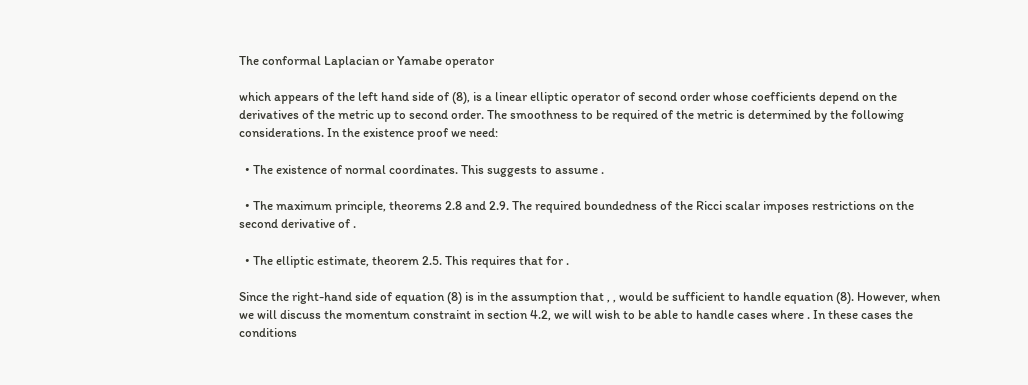The conformal Laplacian or Yamabe operator

which appears of the left hand side of (8), is a linear elliptic operator of second order whose coefficients depend on the derivatives of the metric up to second order. The smoothness to be required of the metric is determined by the following considerations. In the existence proof we need:

  • The existence of normal coordinates. This suggests to assume .

  • The maximum principle, theorems 2.8 and 2.9. The required boundedness of the Ricci scalar imposes restrictions on the second derivative of .

  • The elliptic estimate, theorem 2.5. This requires that for .

Since the right-hand side of equation (8) is in the assumption that , , would be sufficient to handle equation (8). However, when we will discuss the momentum constraint in section 4.2, we will wish to be able to handle cases where . In these cases the conditions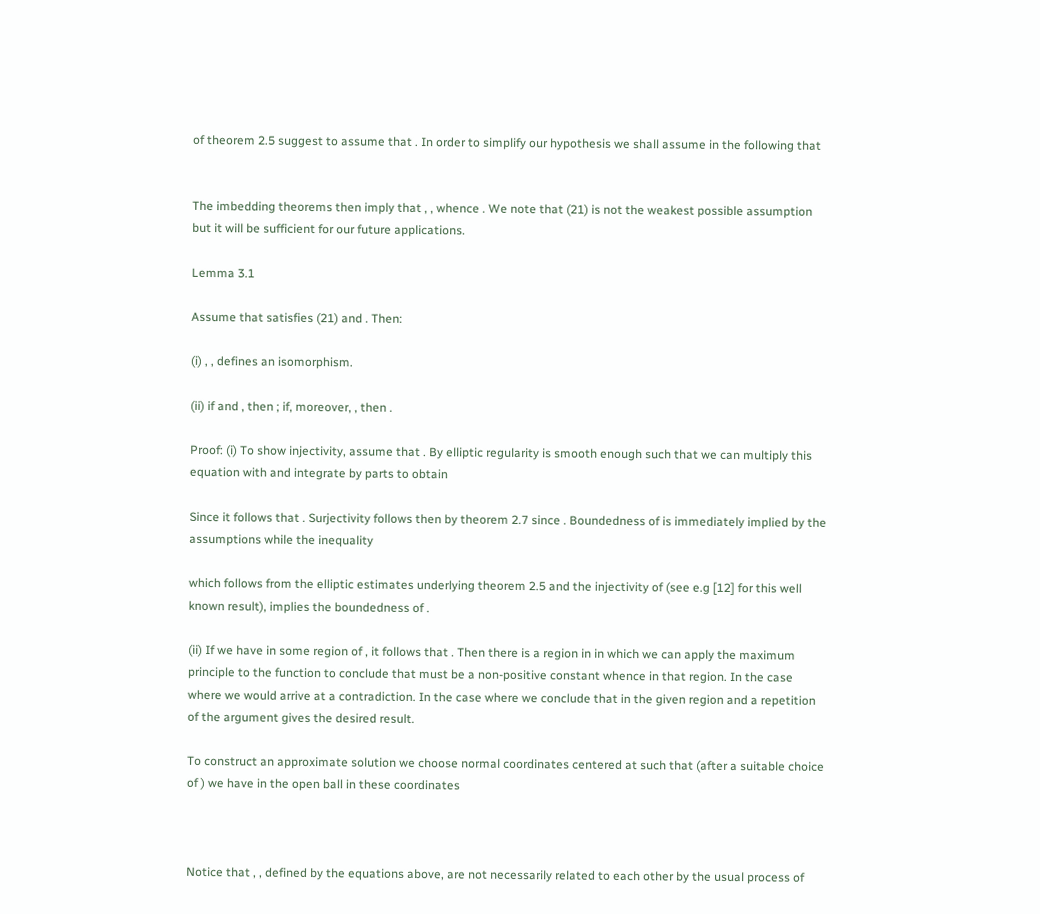of theorem 2.5 suggest to assume that . In order to simplify our hypothesis we shall assume in the following that


The imbedding theorems then imply that , , whence . We note that (21) is not the weakest possible assumption but it will be sufficient for our future applications.

Lemma 3.1

Assume that satisfies (21) and . Then:

(i) , , defines an isomorphism.

(ii) if and , then ; if, moreover, , then .

Proof: (i) To show injectivity, assume that . By elliptic regularity is smooth enough such that we can multiply this equation with and integrate by parts to obtain

Since it follows that . Surjectivity follows then by theorem 2.7 since . Boundedness of is immediately implied by the assumptions while the inequality

which follows from the elliptic estimates underlying theorem 2.5 and the injectivity of (see e.g [12] for this well known result), implies the boundedness of .

(ii) If we have in some region of , it follows that . Then there is a region in in which we can apply the maximum principle to the function to conclude that must be a non-positive constant whence in that region. In the case where we would arrive at a contradiction. In the case where we conclude that in the given region and a repetition of the argument gives the desired result.

To construct an approximate solution we choose normal coordinates centered at such that (after a suitable choice of ) we have in the open ball in these coordinates



Notice that , , defined by the equations above, are not necessarily related to each other by the usual process of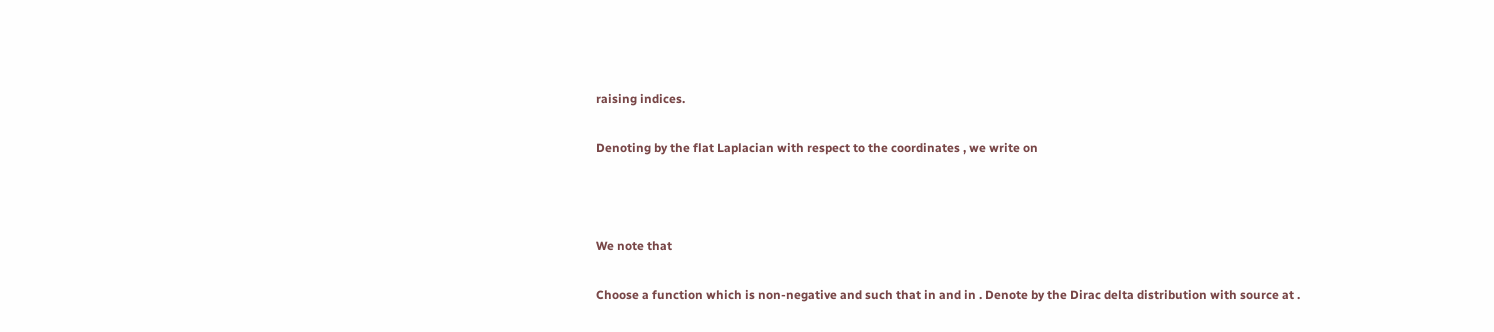raising indices.

Denoting by the flat Laplacian with respect to the coordinates , we write on



We note that

Choose a function which is non-negative and such that in and in . Denote by the Dirac delta distribution with source at .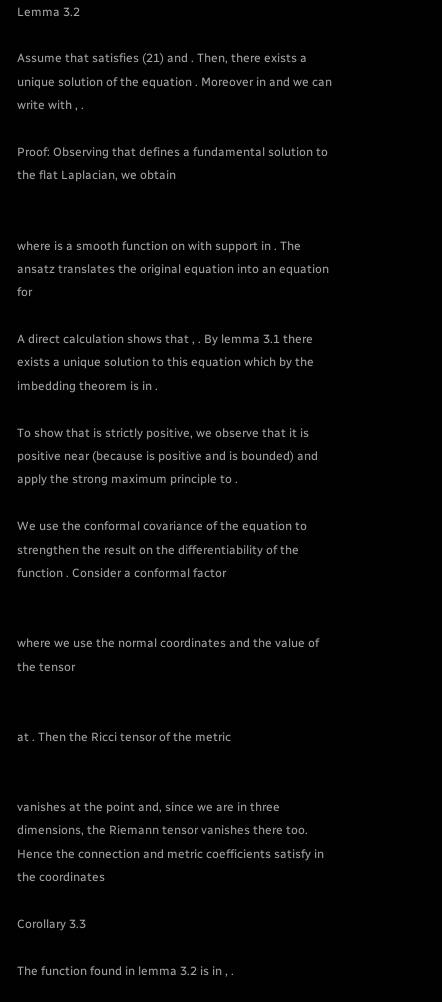Lemma 3.2

Assume that satisfies (21) and . Then, there exists a unique solution of the equation . Moreover in and we can write with , .

Proof: Observing that defines a fundamental solution to the flat Laplacian, we obtain


where is a smooth function on with support in . The ansatz translates the original equation into an equation for

A direct calculation shows that , . By lemma 3.1 there exists a unique solution to this equation which by the imbedding theorem is in .

To show that is strictly positive, we observe that it is positive near (because is positive and is bounded) and apply the strong maximum principle to .

We use the conformal covariance of the equation to strengthen the result on the differentiability of the function . Consider a conformal factor


where we use the normal coordinates and the value of the tensor


at . Then the Ricci tensor of the metric


vanishes at the point and, since we are in three dimensions, the Riemann tensor vanishes there too. Hence the connection and metric coefficients satisfy in the coordinates

Corollary 3.3

The function found in lemma 3.2 is in , .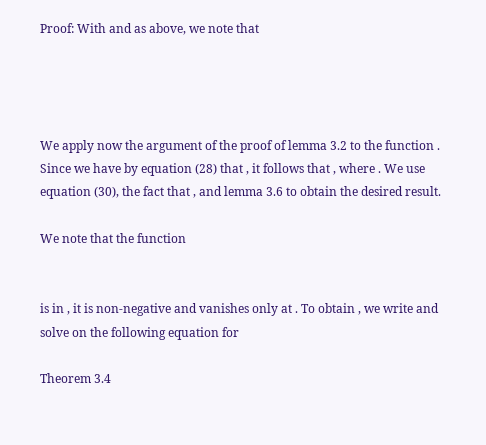Proof: With and as above, we note that




We apply now the argument of the proof of lemma 3.2 to the function . Since we have by equation (28) that , it follows that , where . We use equation (30), the fact that , and lemma 3.6 to obtain the desired result.

We note that the function


is in , it is non-negative and vanishes only at . To obtain , we write and solve on the following equation for

Theorem 3.4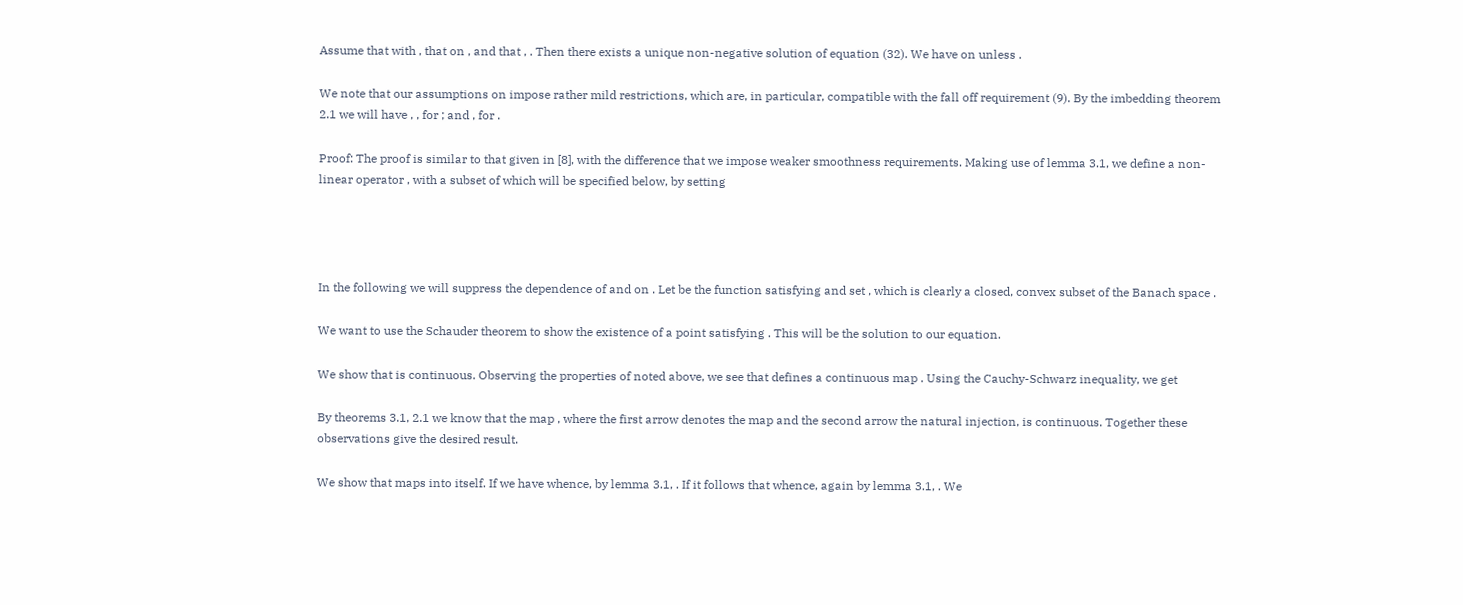Assume that with , that on , and that , . Then there exists a unique non-negative solution of equation (32). We have on unless .

We note that our assumptions on impose rather mild restrictions, which are, in particular, compatible with the fall off requirement (9). By the imbedding theorem 2.1 we will have , , for ; and , for .

Proof: The proof is similar to that given in [8], with the difference that we impose weaker smoothness requirements. Making use of lemma 3.1, we define a non-linear operator , with a subset of which will be specified below, by setting




In the following we will suppress the dependence of and on . Let be the function satisfying and set , which is clearly a closed, convex subset of the Banach space .

We want to use the Schauder theorem to show the existence of a point satisfying . This will be the solution to our equation.

We show that is continuous. Observing the properties of noted above, we see that defines a continuous map . Using the Cauchy-Schwarz inequality, we get

By theorems 3.1, 2.1 we know that the map , where the first arrow denotes the map and the second arrow the natural injection, is continuous. Together these observations give the desired result.

We show that maps into itself. If we have whence, by lemma 3.1, . If it follows that whence, again by lemma 3.1, . We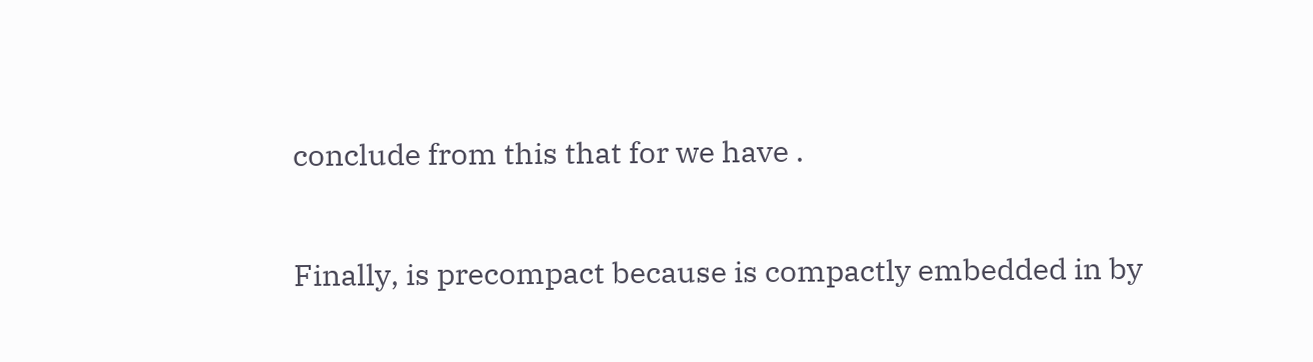conclude from this that for we have .

Finally, is precompact because is compactly embedded in by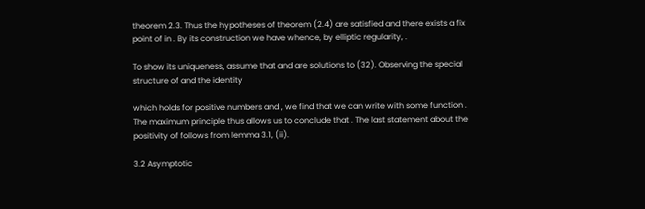theorem 2.3. Thus the hypotheses of theorem (2.4) are satisfied and there exists a fix point of in . By its construction we have whence, by elliptic regularity, .

To show its uniqueness, assume that and are solutions to (32). Observing the special structure of and the identity

which holds for positive numbers and , we find that we can write with some function . The maximum principle thus allows us to conclude that . The last statement about the positivity of follows from lemma 3.1, (ii).

3.2 Asymptotic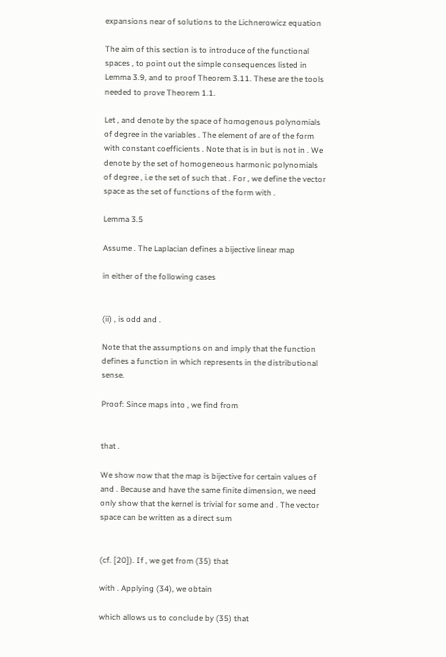expansions near of solutions to the Lichnerowicz equation

The aim of this section is to introduce of the functional spaces , to point out the simple consequences listed in Lemma 3.9, and to proof Theorem 3.11. These are the tools needed to prove Theorem 1.1.

Let , and denote by the space of homogenous polynomials of degree in the variables . The element of are of the form with constant coefficients . Note that is in but is not in . We denote by the set of homogeneous harmonic polynomials of degree , i.e the set of such that . For , we define the vector space as the set of functions of the form with .

Lemma 3.5

Assume . The Laplacian defines a bijective linear map

in either of the following cases


(ii) , is odd and .

Note that the assumptions on and imply that the function defines a function in which represents in the distributional sense.

Proof: Since maps into , we find from


that .

We show now that the map is bijective for certain values of and . Because and have the same finite dimension, we need only show that the kernel is trivial for some and . The vector space can be written as a direct sum


(cf. [20]). If , we get from (35) that

with . Applying (34), we obtain

which allows us to conclude by (35) that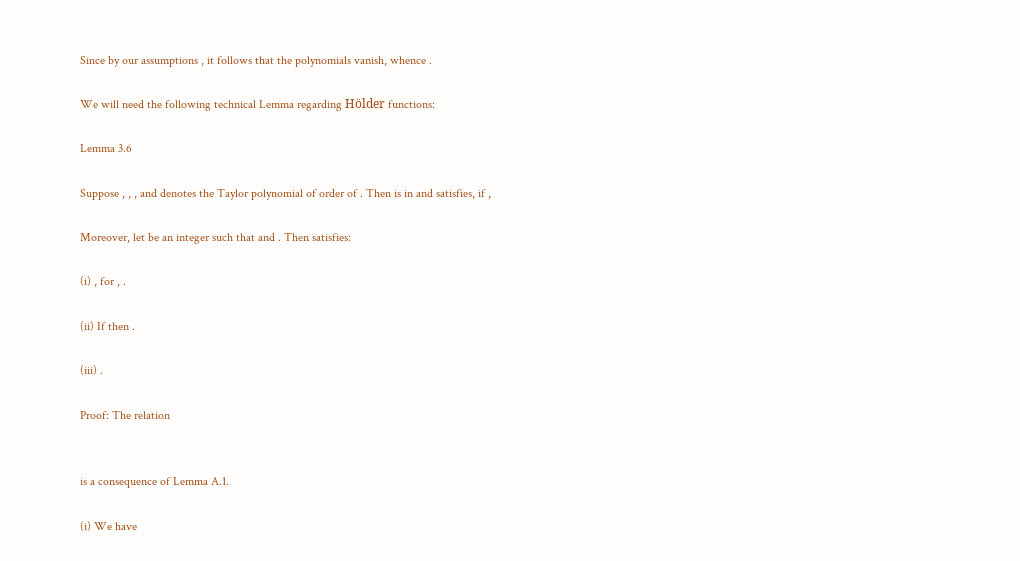Since by our assumptions , it follows that the polynomials vanish, whence .

We will need the following technical Lemma regarding Hölder functions:

Lemma 3.6

Suppose , , , and denotes the Taylor polynomial of order of . Then is in and satisfies, if ,

Moreover, let be an integer such that and . Then satisfies:

(i) , for , .

(ii) If then .

(iii) .

Proof: The relation


is a consequence of Lemma A.1.

(i) We have